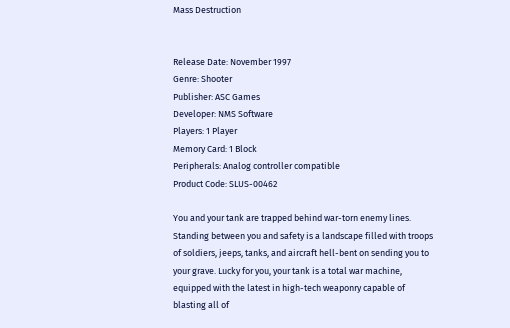Mass Destruction


Release Date: November 1997
Genre: Shooter
Publisher: ASC Games
Developer: NMS Software
Players: 1 Player
Memory Card: 1 Block
Peripherals: Analog controller compatible
Product Code: SLUS-00462

You and your tank are trapped behind war-torn enemy lines. Standing between you and safety is a landscape filled with troops of soldiers, jeeps, tanks, and aircraft hell-bent on sending you to your grave. Lucky for you, your tank is a total war machine, equipped with the latest in high-tech weaponry capable of blasting all of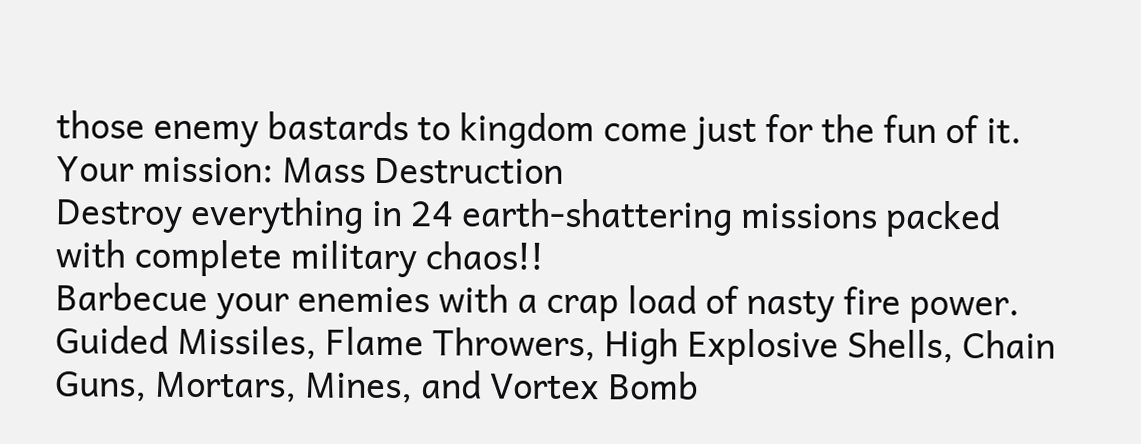those enemy bastards to kingdom come just for the fun of it.
Your mission: Mass Destruction
Destroy everything in 24 earth-shattering missions packed with complete military chaos!!
Barbecue your enemies with a crap load of nasty fire power. Guided Missiles, Flame Throwers, High Explosive Shells, Chain Guns, Mortars, Mines, and Vortex Bomb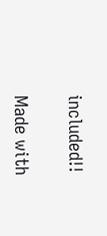included!!

Made with